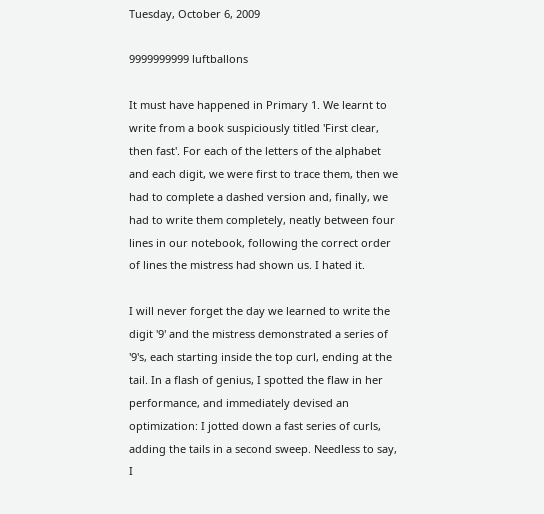Tuesday, October 6, 2009

9999999999 luftballons

It must have happened in Primary 1. We learnt to write from a book suspiciously titled 'First clear, then fast'. For each of the letters of the alphabet and each digit, we were first to trace them, then we had to complete a dashed version and, finally, we had to write them completely, neatly between four lines in our notebook, following the correct order of lines the mistress had shown us. I hated it.

I will never forget the day we learned to write the digit '9' and the mistress demonstrated a series of '9's, each starting inside the top curl, ending at the tail. In a flash of genius, I spotted the flaw in her performance, and immediately devised an optimization: I jotted down a fast series of curls, adding the tails in a second sweep. Needless to say, I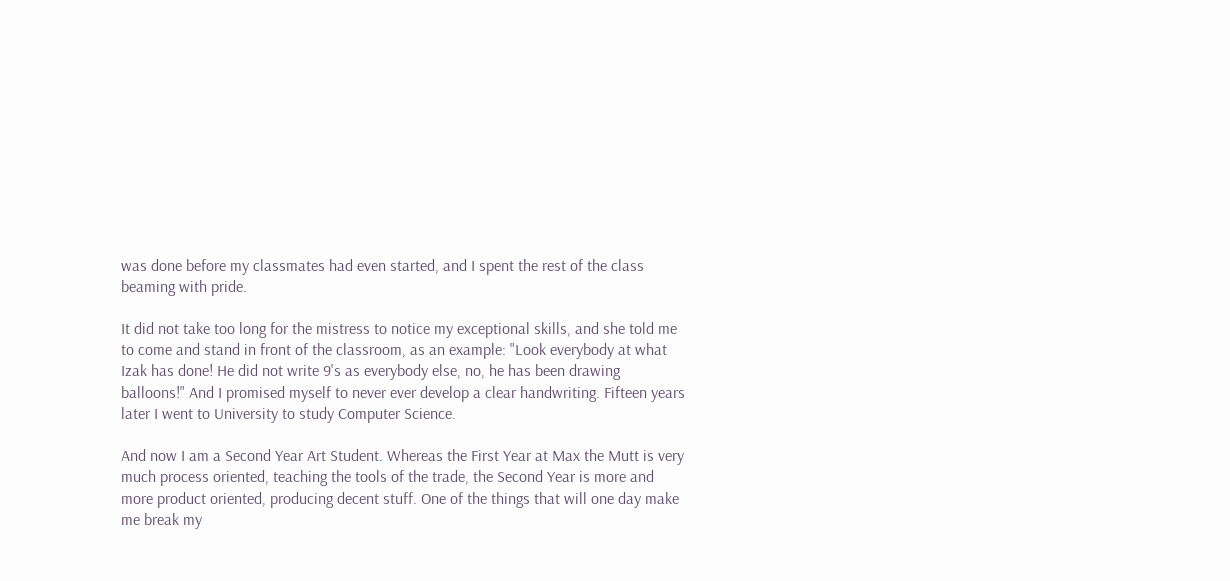was done before my classmates had even started, and I spent the rest of the class beaming with pride.

It did not take too long for the mistress to notice my exceptional skills, and she told me to come and stand in front of the classroom, as an example: "Look everybody at what Izak has done! He did not write 9's as everybody else, no, he has been drawing balloons!" And I promised myself to never ever develop a clear handwriting. Fifteen years later I went to University to study Computer Science.

And now I am a Second Year Art Student. Whereas the First Year at Max the Mutt is very much process oriented, teaching the tools of the trade, the Second Year is more and more product oriented, producing decent stuff. One of the things that will one day make me break my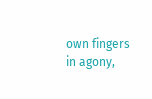own fingers in agony,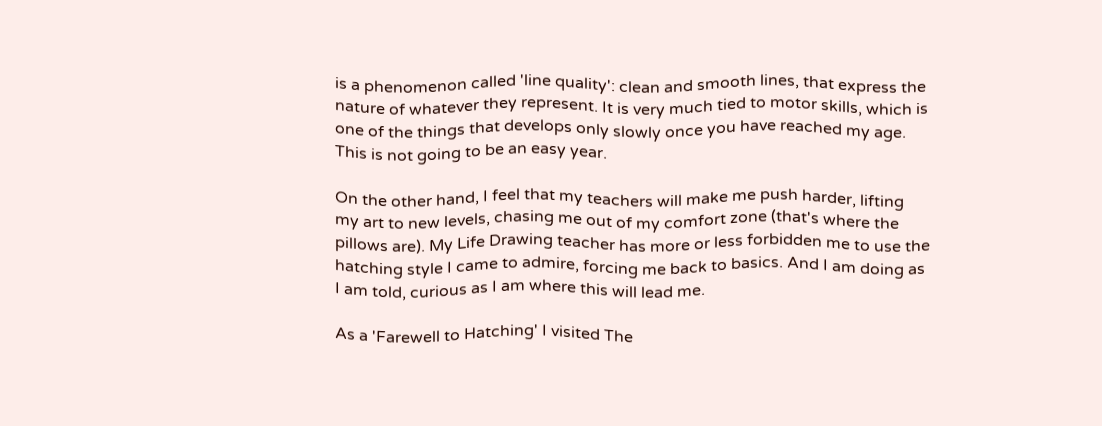is a phenomenon called 'line quality': clean and smooth lines, that express the nature of whatever they represent. It is very much tied to motor skills, which is one of the things that develops only slowly once you have reached my age. This is not going to be an easy year.

On the other hand, I feel that my teachers will make me push harder, lifting my art to new levels, chasing me out of my comfort zone (that's where the pillows are). My Life Drawing teacher has more or less forbidden me to use the hatching style I came to admire, forcing me back to basics. And I am doing as I am told, curious as I am where this will lead me.

As a 'Farewell to Hatching' I visited The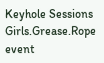Keyhole Sessions Girls.Grease.Rope event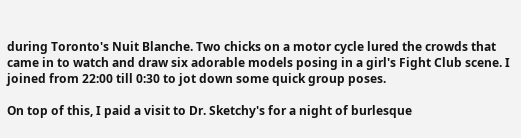during Toronto's Nuit Blanche. Two chicks on a motor cycle lured the crowds that came in to watch and draw six adorable models posing in a girl's Fight Club scene. I joined from 22:00 till 0:30 to jot down some quick group poses.

On top of this, I paid a visit to Dr. Sketchy's for a night of burlesque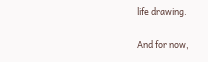life drawing.

And for now,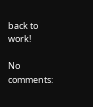back to work!

No comments: